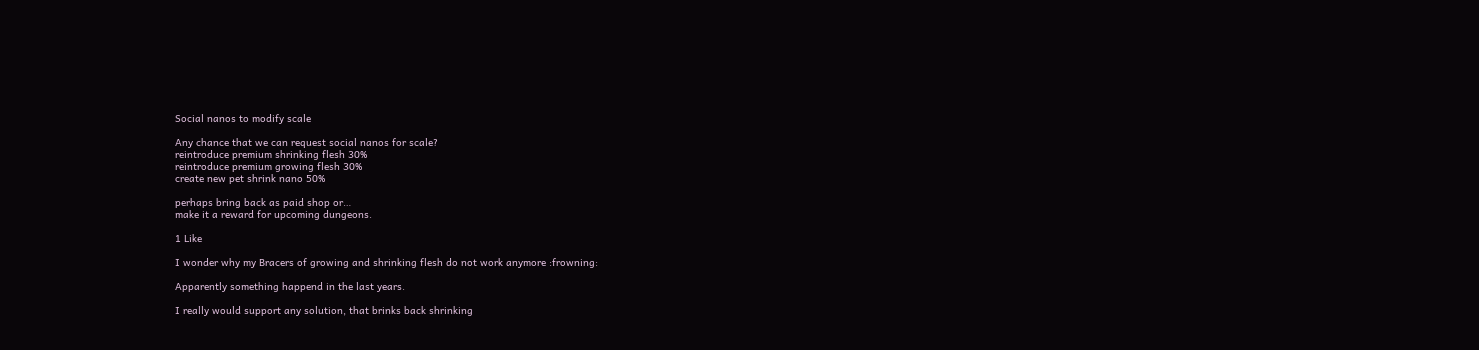Social nanos to modify scale

Any chance that we can request social nanos for scale?
reintroduce premium shrinking flesh 30%
reintroduce premium growing flesh 30%
create new pet shrink nano 50%

perhaps bring back as paid shop or…
make it a reward for upcoming dungeons.

1 Like

I wonder why my Bracers of growing and shrinking flesh do not work anymore :frowning:

Apparently something happend in the last years.

I really would support any solution, that brinks back shrinking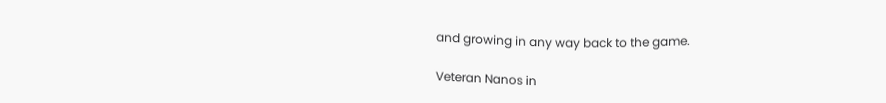and growing in any way back to the game.

Veteran Nanos in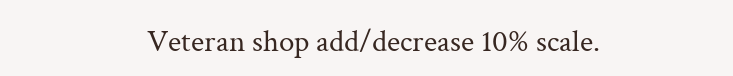Veteran shop add/decrease 10% scale.